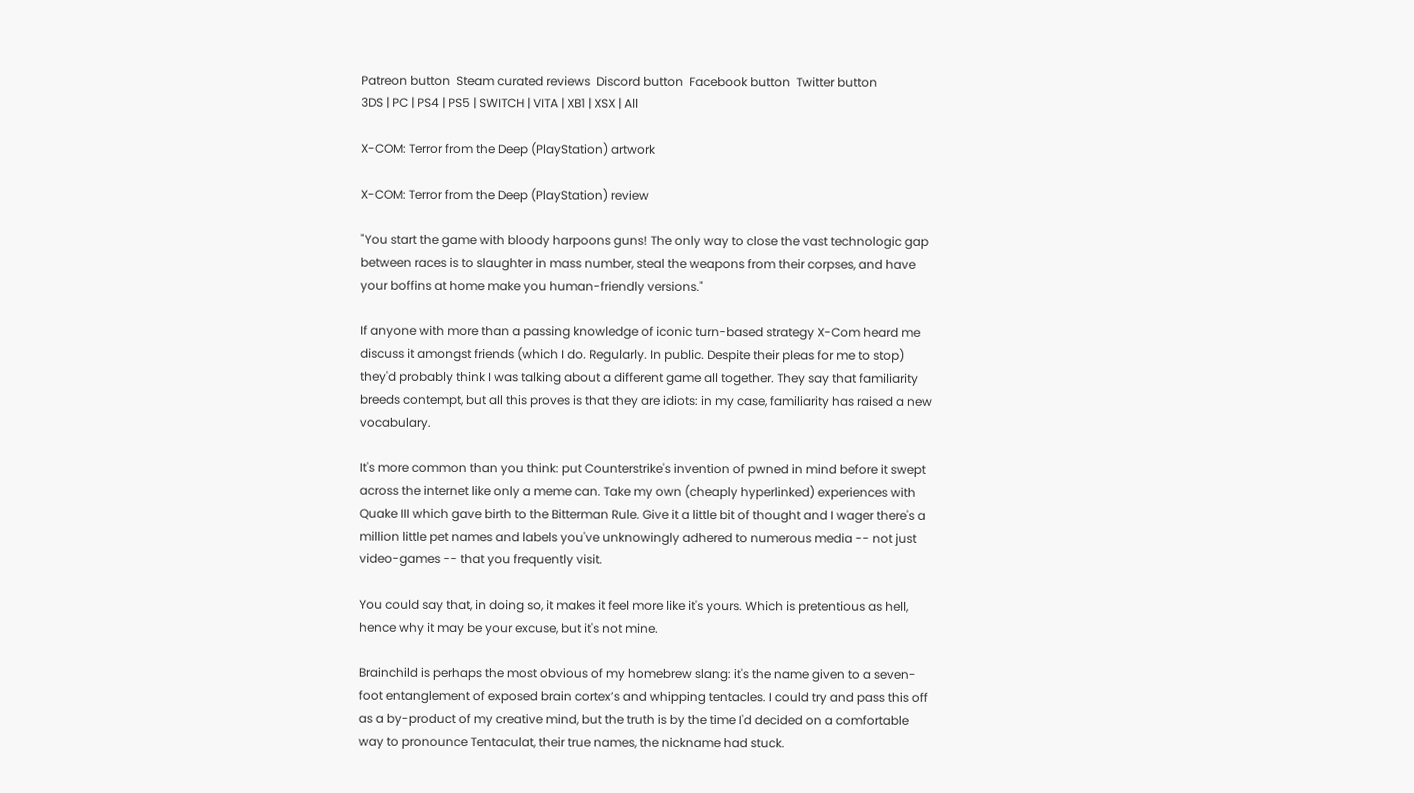Patreon button  Steam curated reviews  Discord button  Facebook button  Twitter button
3DS | PC | PS4 | PS5 | SWITCH | VITA | XB1 | XSX | All

X-COM: Terror from the Deep (PlayStation) artwork

X-COM: Terror from the Deep (PlayStation) review

"You start the game with bloody harpoons guns! The only way to close the vast technologic gap between races is to slaughter in mass number, steal the weapons from their corpses, and have your boffins at home make you human-friendly versions."

If anyone with more than a passing knowledge of iconic turn-based strategy X-Com heard me discuss it amongst friends (which I do. Regularly. In public. Despite their pleas for me to stop) they'd probably think I was talking about a different game all together. They say that familiarity breeds contempt, but all this proves is that they are idiots: in my case, familiarity has raised a new vocabulary.

It's more common than you think: put Counterstrike's invention of pwned in mind before it swept across the internet like only a meme can. Take my own (cheaply hyperlinked) experiences with Quake III which gave birth to the Bitterman Rule. Give it a little bit of thought and I wager there's a million little pet names and labels you've unknowingly adhered to numerous media -- not just video-games -- that you frequently visit.

You could say that, in doing so, it makes it feel more like it's yours. Which is pretentious as hell, hence why it may be your excuse, but it's not mine.

Brainchild is perhaps the most obvious of my homebrew slang: it's the name given to a seven-foot entanglement of exposed brain cortex’s and whipping tentacles. I could try and pass this off as a by-product of my creative mind, but the truth is by the time I'd decided on a comfortable way to pronounce Tentaculat, their true names, the nickname had stuck.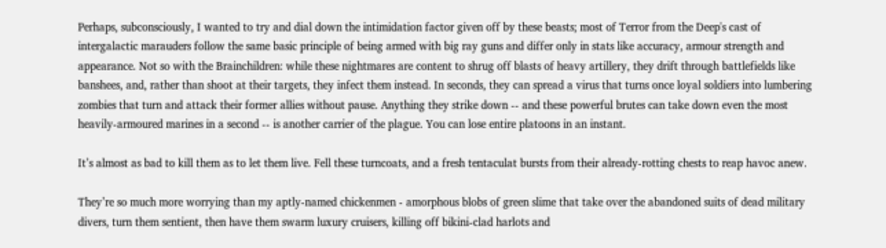Perhaps, subconsciously, I wanted to try and dial down the intimidation factor given off by these beasts; most of Terror from the Deep's cast of intergalactic marauders follow the same basic principle of being armed with big ray guns and differ only in stats like accuracy, armour strength and appearance. Not so with the Brainchildren: while these nightmares are content to shrug off blasts of heavy artillery, they drift through battlefields like banshees, and, rather than shoot at their targets, they infect them instead. In seconds, they can spread a virus that turns once loyal soldiers into lumbering zombies that turn and attack their former allies without pause. Anything they strike down -- and these powerful brutes can take down even the most heavily-armoured marines in a second -- is another carrier of the plague. You can lose entire platoons in an instant.

It’s almost as bad to kill them as to let them live. Fell these turncoats, and a fresh tentaculat bursts from their already-rotting chests to reap havoc anew.

They’re so much more worrying than my aptly-named chickenmen - amorphous blobs of green slime that take over the abandoned suits of dead military divers, turn them sentient, then have them swarm luxury cruisers, killing off bikini-clad harlots and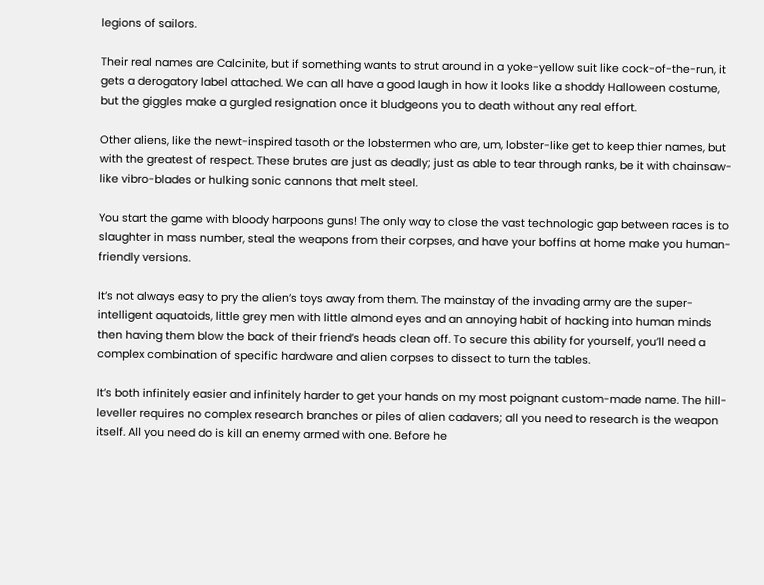legions of sailors.

Their real names are Calcinite, but if something wants to strut around in a yoke-yellow suit like cock-of-the-run, it gets a derogatory label attached. We can all have a good laugh in how it looks like a shoddy Halloween costume, but the giggles make a gurgled resignation once it bludgeons you to death without any real effort.

Other aliens, like the newt-inspired tasoth or the lobstermen who are, um, lobster-like get to keep thier names, but with the greatest of respect. These brutes are just as deadly; just as able to tear through ranks, be it with chainsaw-like vibro-blades or hulking sonic cannons that melt steel.

You start the game with bloody harpoons guns! The only way to close the vast technologic gap between races is to slaughter in mass number, steal the weapons from their corpses, and have your boffins at home make you human-friendly versions.

It’s not always easy to pry the alien’s toys away from them. The mainstay of the invading army are the super-intelligent aquatoids, little grey men with little almond eyes and an annoying habit of hacking into human minds then having them blow the back of their friend’s heads clean off. To secure this ability for yourself, you’ll need a complex combination of specific hardware and alien corpses to dissect to turn the tables.

It’s both infinitely easier and infinitely harder to get your hands on my most poignant custom-made name. The hill-leveller requires no complex research branches or piles of alien cadavers; all you need to research is the weapon itself. All you need do is kill an enemy armed with one. Before he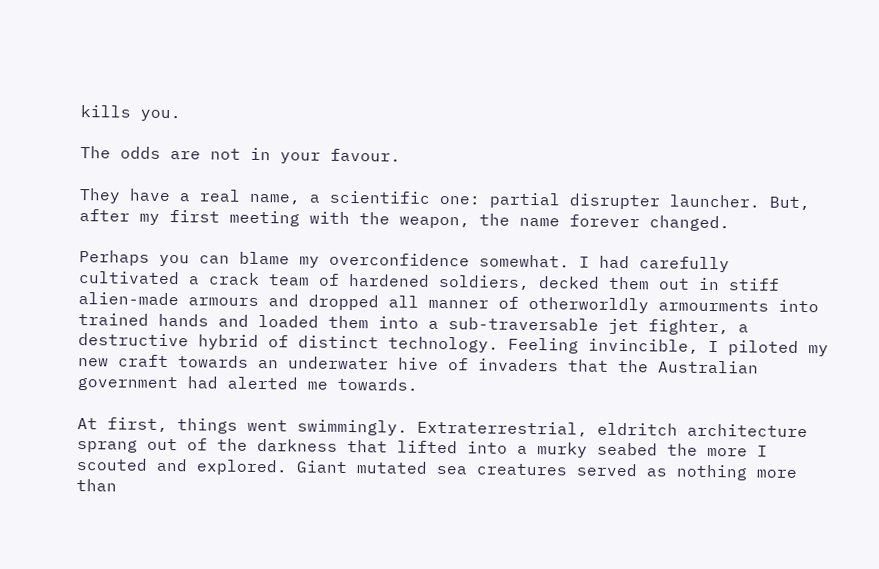kills you.

The odds are not in your favour.

They have a real name, a scientific one: partial disrupter launcher. But, after my first meeting with the weapon, the name forever changed.

Perhaps you can blame my overconfidence somewhat. I had carefully cultivated a crack team of hardened soldiers, decked them out in stiff alien-made armours and dropped all manner of otherworldly armourments into trained hands and loaded them into a sub-traversable jet fighter, a destructive hybrid of distinct technology. Feeling invincible, I piloted my new craft towards an underwater hive of invaders that the Australian government had alerted me towards.

At first, things went swimmingly. Extraterrestrial, eldritch architecture sprang out of the darkness that lifted into a murky seabed the more I scouted and explored. Giant mutated sea creatures served as nothing more than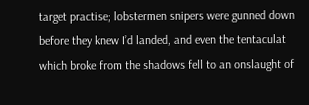target practise; lobstermen snipers were gunned down before they knew I’d landed, and even the tentaculat which broke from the shadows fell to an onslaught of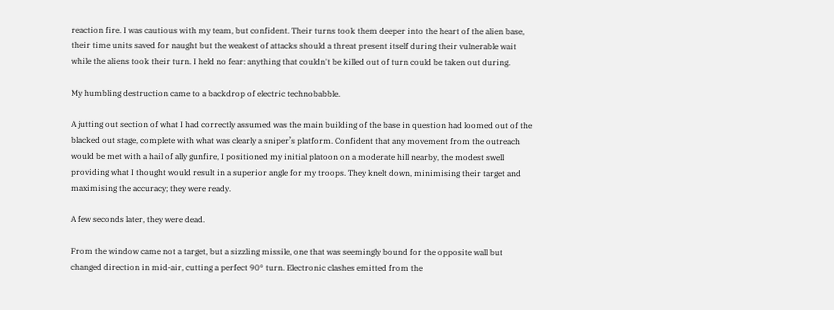reaction fire. I was cautious with my team, but confident. Their turns took them deeper into the heart of the alien base, their time units saved for naught but the weakest of attacks should a threat present itself during their vulnerable wait while the aliens took their turn. I held no fear: anything that couldn't be killed out of turn could be taken out during.

My humbling destruction came to a backdrop of electric technobabble.

A jutting out section of what I had correctly assumed was the main building of the base in question had loomed out of the blacked out stage, complete with what was clearly a sniper’s platform. Confident that any movement from the outreach would be met with a hail of ally gunfire, I positioned my initial platoon on a moderate hill nearby, the modest swell providing what I thought would result in a superior angle for my troops. They knelt down, minimising their target and maximising the accuracy; they were ready.

A few seconds later, they were dead.

From the window came not a target, but a sizzling missile, one that was seemingly bound for the opposite wall but changed direction in mid-air, cutting a perfect 90° turn. Electronic clashes emitted from the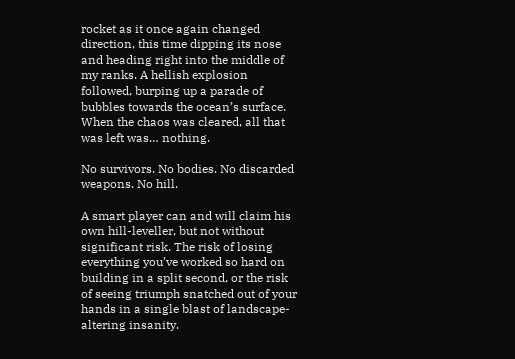rocket as it once again changed direction, this time dipping its nose and heading right into the middle of my ranks. A hellish explosion followed, burping up a parade of bubbles towards the ocean’s surface. When the chaos was cleared, all that was left was… nothing.

No survivors. No bodies. No discarded weapons. No hill.

A smart player can and will claim his own hill-leveller, but not without significant risk. The risk of losing everything you’ve worked so hard on building in a split second, or the risk of seeing triumph snatched out of your hands in a single blast of landscape-altering insanity.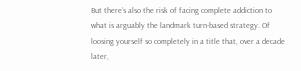But there’s also the risk of facing complete addiction to what is arguably the landmark turn-based strategy. Of loosing yourself so completely in a title that, over a decade later,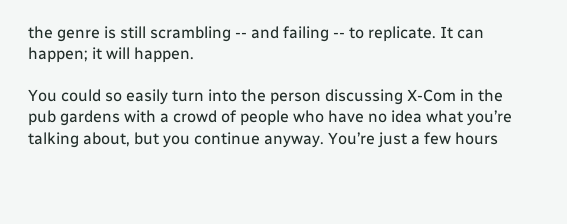the genre is still scrambling -- and failing -- to replicate. It can happen; it will happen.

You could so easily turn into the person discussing X-Com in the pub gardens with a crowd of people who have no idea what you’re talking about, but you continue anyway. You’re just a few hours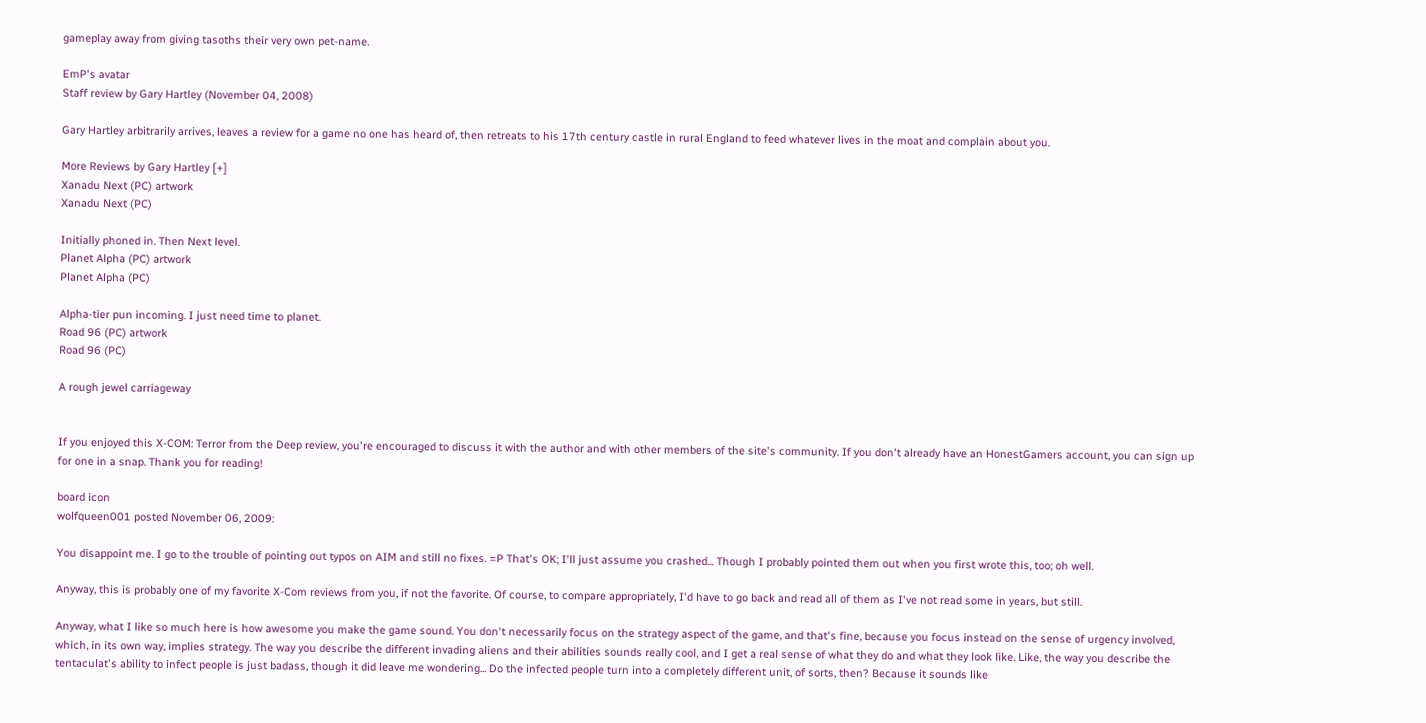gameplay away from giving tasoths their very own pet-name.

EmP's avatar
Staff review by Gary Hartley (November 04, 2008)

Gary Hartley arbitrarily arrives, leaves a review for a game no one has heard of, then retreats to his 17th century castle in rural England to feed whatever lives in the moat and complain about you.

More Reviews by Gary Hartley [+]
Xanadu Next (PC) artwork
Xanadu Next (PC)

Initially phoned in. Then Next level.
Planet Alpha (PC) artwork
Planet Alpha (PC)

Alpha-tier pun incoming. I just need time to planet.
Road 96 (PC) artwork
Road 96 (PC)

A rough jewel carriageway


If you enjoyed this X-COM: Terror from the Deep review, you're encouraged to discuss it with the author and with other members of the site's community. If you don't already have an HonestGamers account, you can sign up for one in a snap. Thank you for reading!

board icon
wolfqueen001 posted November 06, 2009:

You disappoint me. I go to the trouble of pointing out typos on AIM and still no fixes. =P That's OK; I'll just assume you crashed... Though I probably pointed them out when you first wrote this, too; oh well.

Anyway, this is probably one of my favorite X-Com reviews from you, if not the favorite. Of course, to compare appropriately, I'd have to go back and read all of them as I've not read some in years, but still.

Anyway, what I like so much here is how awesome you make the game sound. You don't necessarily focus on the strategy aspect of the game, and that's fine, because you focus instead on the sense of urgency involved, which, in its own way, implies strategy. The way you describe the different invading aliens and their abilities sounds really cool, and I get a real sense of what they do and what they look like. Like, the way you describe the tentaculat's ability to infect people is just badass, though it did leave me wondering... Do the infected people turn into a completely different unit, of sorts, then? Because it sounds like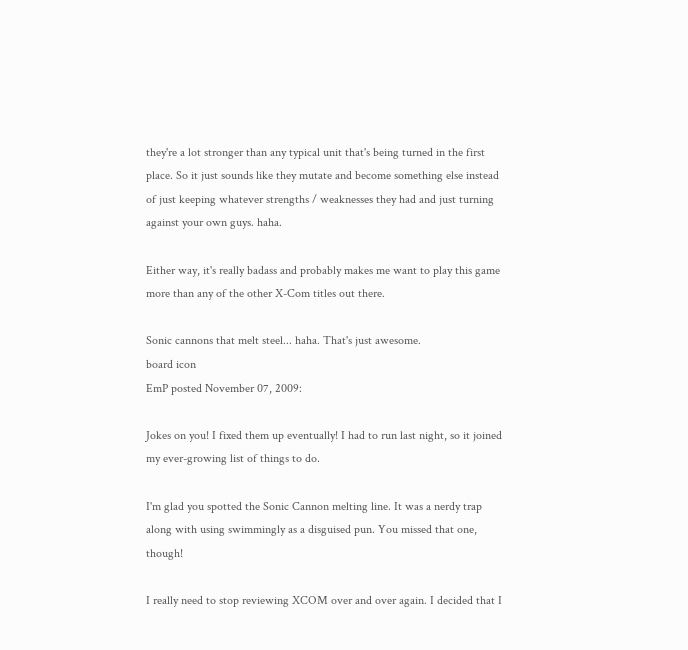they're a lot stronger than any typical unit that's being turned in the first place. So it just sounds like they mutate and become something else instead of just keeping whatever strengths / weaknesses they had and just turning against your own guys. haha.

Either way, it's really badass and probably makes me want to play this game more than any of the other X-Com titles out there.

Sonic cannons that melt steel... haha. That's just awesome.
board icon
EmP posted November 07, 2009:

Jokes on you! I fixed them up eventually! I had to run last night, so it joined my ever-growing list of things to do.

I'm glad you spotted the Sonic Cannon melting line. It was a nerdy trap along with using swimmingly as a disguised pun. You missed that one, though!

I really need to stop reviewing XCOM over and over again. I decided that I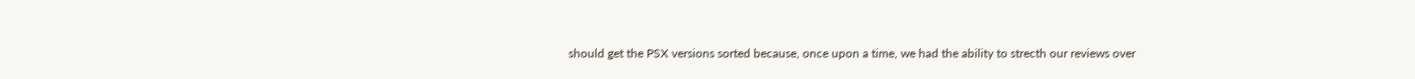should get the PSX versions sorted because, once upon a time, we had the ability to strecth our reviews over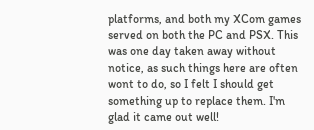platforms, and both my XCom games served on both the PC and PSX. This was one day taken away without notice, as such things here are often wont to do, so I felt I should get something up to replace them. I'm glad it came out well!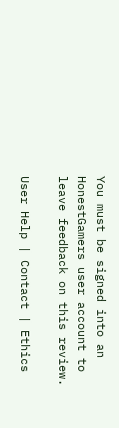You must be signed into an HonestGamers user account to leave feedback on this review.

User Help | Contact | Ethics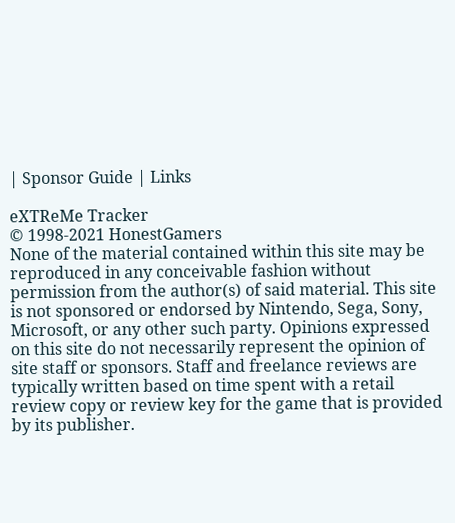| Sponsor Guide | Links

eXTReMe Tracker
© 1998-2021 HonestGamers
None of the material contained within this site may be reproduced in any conceivable fashion without permission from the author(s) of said material. This site is not sponsored or endorsed by Nintendo, Sega, Sony, Microsoft, or any other such party. Opinions expressed on this site do not necessarily represent the opinion of site staff or sponsors. Staff and freelance reviews are typically written based on time spent with a retail review copy or review key for the game that is provided by its publisher.